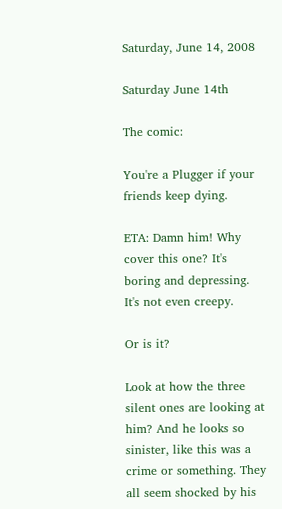Saturday, June 14, 2008

Saturday June 14th

The comic:

You're a Plugger if your friends keep dying.

ETA: Damn him! Why cover this one? It's boring and depressing. It's not even creepy.

Or is it?

Look at how the three silent ones are looking at him? And he looks so sinister, like this was a crime or something. They all seem shocked by his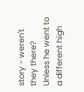story - weren't they there? Unless he went to a different high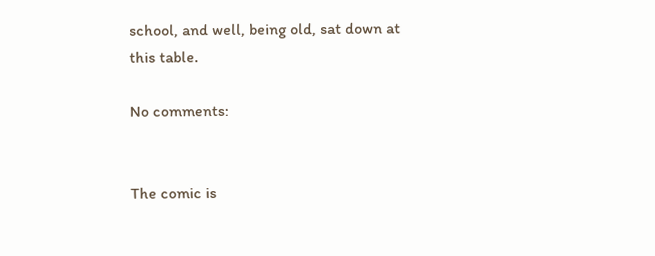school, and well, being old, sat down at this table.

No comments:


The comic is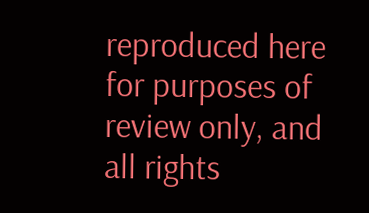reproduced here for purposes of review only, and all rights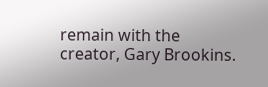remain with the creator, Gary Brookins.